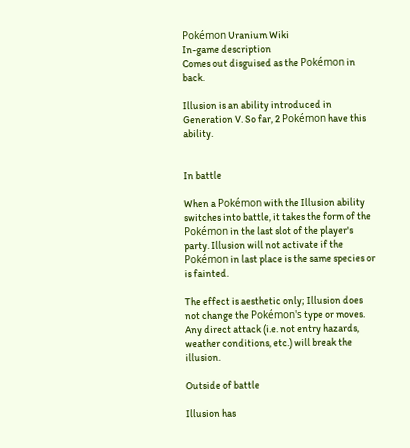Pokémon Uranium Wiki
In-game description
Comes out disguised as the Pokémon in back.

Illusion is an ability introduced in Generation V. So far, 2 Pokémon have this ability.


In battle

When a Pokémon with the Illusion ability switches into battle, it takes the form of the Pokémon in the last slot of the player's party. Illusion will not activate if the Pokémon in last place is the same species or is fainted.

The effect is aesthetic only; Illusion does not change the Pokémon's type or moves. Any direct attack (i.e. not entry hazards, weather conditions, etc.) will break the illusion.

Outside of battle

Illusion has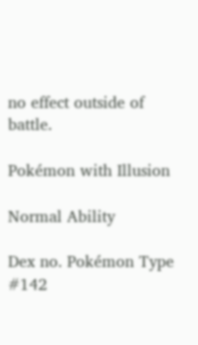no effect outside of battle.

Pokémon with Illusion

Normal Ability

Dex no. Pokémon Type
#142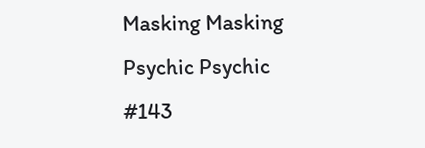Masking Masking
Psychic Psychic
#143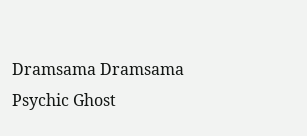Dramsama Dramsama
Psychic Ghost